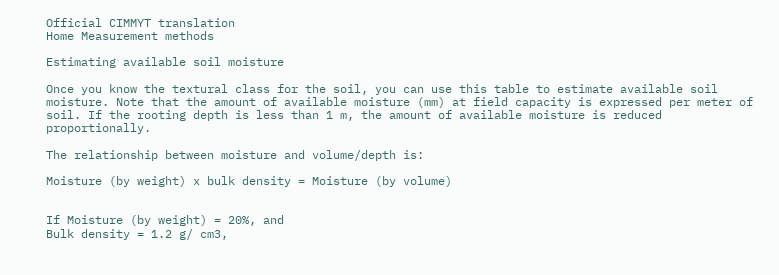Official CIMMYT translation
Home Measurement methods

Estimating available soil moisture

Once you know the textural class for the soil, you can use this table to estimate available soil moisture. Note that the amount of available moisture (mm) at field capacity is expressed per meter of soil. If the rooting depth is less than 1 m, the amount of available moisture is reduced proportionally.

The relationship between moisture and volume/depth is:

Moisture (by weight) x bulk density = Moisture (by volume)


If Moisture (by weight) = 20%, and
Bulk density = 1.2 g/ cm3,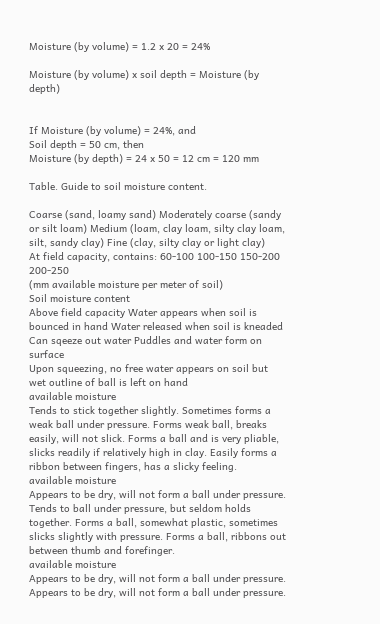Moisture (by volume) = 1.2 x 20 = 24%

Moisture (by volume) x soil depth = Moisture (by depth)


If Moisture (by volume) = 24%, and
Soil depth = 50 cm, then
Moisture (by depth) = 24 x 50 = 12 cm = 120 mm

Table. Guide to soil moisture content.

Coarse (sand, loamy sand) Moderately coarse (sandy or silt loam) Medium (loam, clay loam, silty clay loam, silt, sandy clay) Fine (clay, silty clay or light clay)
At field capacity, contains: 60-100 100-150 150-200 200-250
(mm available moisture per meter of soil)
Soil moisture content
Above field capacity Water appears when soil is bounced in hand Water released when soil is kneaded Can sqeeze out water Puddles and water form on surface
Upon squeezing, no free water appears on soil but wet outline of ball is left on hand
available moisture
Tends to stick together slightly. Sometimes forms a weak ball under pressure. Forms weak ball, breaks easily, will not slick. Forms a ball and is very pliable, slicks readily if relatively high in clay. Easily forms a ribbon between fingers, has a slicky feeling.
available moisture
Appears to be dry, will not form a ball under pressure. Tends to ball under pressure, but seldom holds together. Forms a ball, somewhat plastic, sometimes slicks slightly with pressure. Forms a ball, ribbons out between thumb and forefinger.
available moisture
Appears to be dry, will not form a ball under pressure. Appears to be dry, will not form a ball under pressure.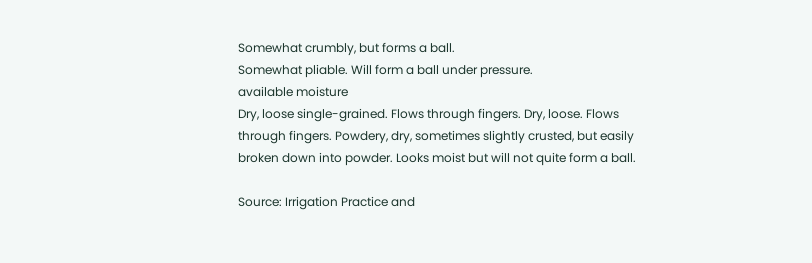Somewhat crumbly, but forms a ball.
Somewhat pliable. Will form a ball under pressure.
available moisture
Dry, loose single-grained. Flows through fingers. Dry, loose. Flows through fingers. Powdery, dry, sometimes slightly crusted, but easily broken down into powder. Looks moist but will not quite form a ball.

Source: Irrigation Practice and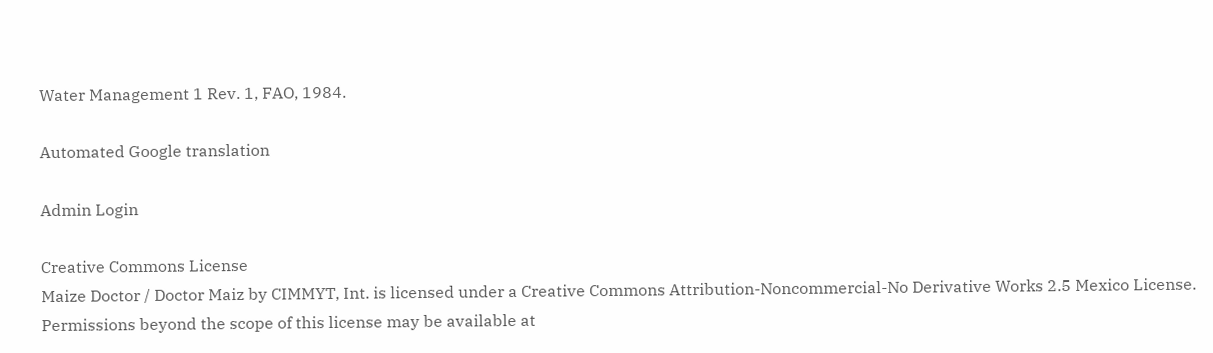Water Management 1 Rev. 1, FAO, 1984.

Automated Google translation

Admin Login

Creative Commons License
Maize Doctor / Doctor Maiz by CIMMYT, Int. is licensed under a Creative Commons Attribution-Noncommercial-No Derivative Works 2.5 Mexico License.
Permissions beyond the scope of this license may be available at